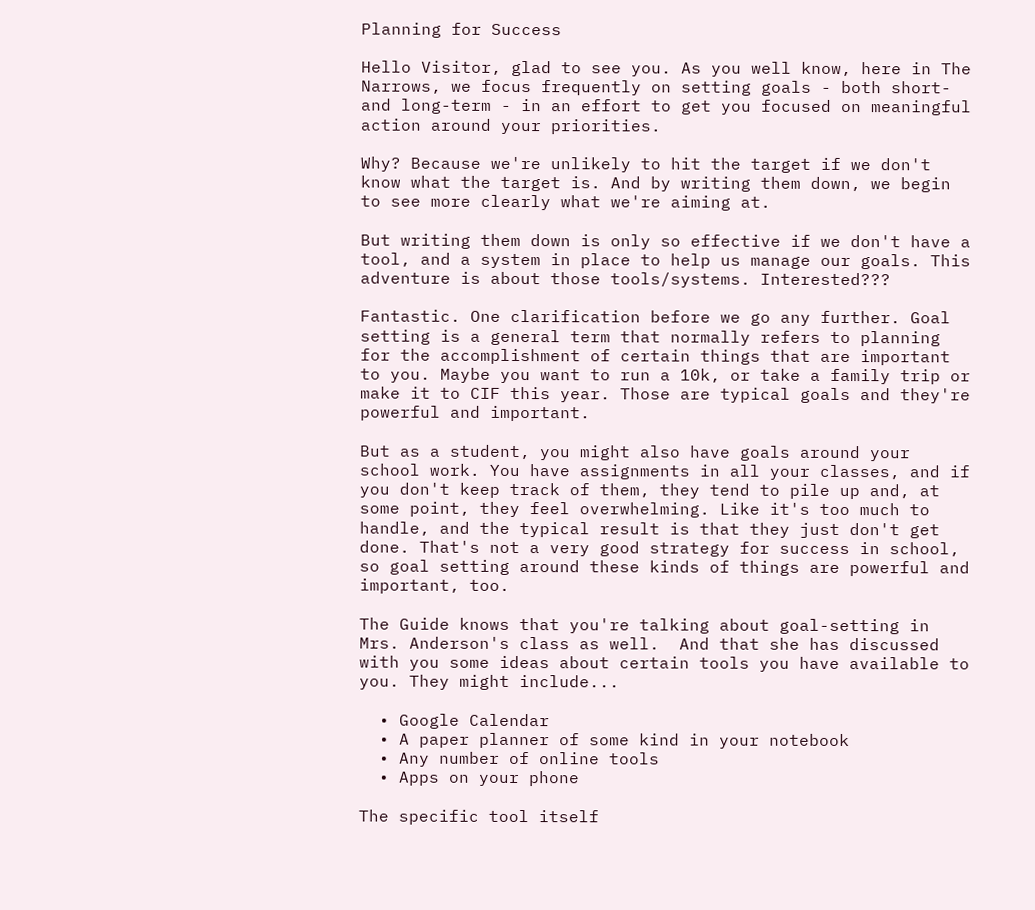Planning for Success

Hello Visitor, glad to see you. As you well know, here in The Narrows, we focus frequently on setting goals - both short- and long-term - in an effort to get you focused on meaningful action around your priorities.

Why? Because we're unlikely to hit the target if we don't know what the target is. And by writing them down, we begin to see more clearly what we're aiming at.

But writing them down is only so effective if we don't have a tool, and a system in place to help us manage our goals. This adventure is about those tools/systems. Interested???

Fantastic. One clarification before we go any further. Goal setting is a general term that normally refers to planning for the accomplishment of certain things that are important to you. Maybe you want to run a 10k, or take a family trip or make it to CIF this year. Those are typical goals and they're powerful and important.

But as a student, you might also have goals around your school work. You have assignments in all your classes, and if you don't keep track of them, they tend to pile up and, at some point, they feel overwhelming. Like it's too much to handle, and the typical result is that they just don't get done. That's not a very good strategy for success in school, so goal setting around these kinds of things are powerful and important, too.

The Guide knows that you're talking about goal-setting in Mrs. Anderson's class as well.  And that she has discussed with you some ideas about certain tools you have available to you. They might include...

  • Google Calendar
  • A paper planner of some kind in your notebook
  • Any number of online tools
  • Apps on your phone

The specific tool itself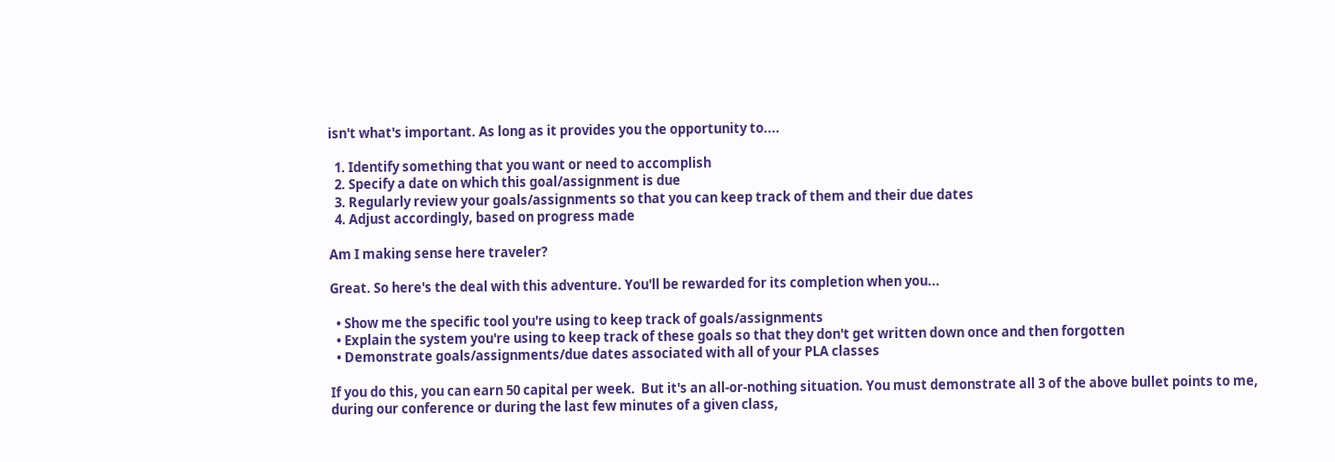isn't what's important. As long as it provides you the opportunity to....

  1. Identify something that you want or need to accomplish
  2. Specify a date on which this goal/assignment is due
  3. Regularly review your goals/assignments so that you can keep track of them and their due dates
  4. Adjust accordingly, based on progress made

Am I making sense here traveler?

Great. So here's the deal with this adventure. You'll be rewarded for its completion when you...

  • Show me the specific tool you're using to keep track of goals/assignments
  • Explain the system you're using to keep track of these goals so that they don't get written down once and then forgotten
  • Demonstrate goals/assignments/due dates associated with all of your PLA classes

If you do this, you can earn 50 capital per week.  But it's an all-or-nothing situation. You must demonstrate all 3 of the above bullet points to me, during our conference or during the last few minutes of a given class,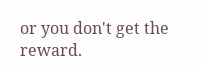or you don't get the reward.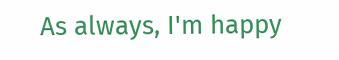As always, I'm happy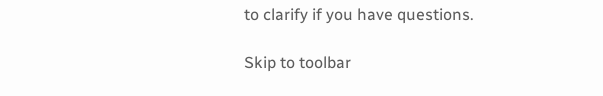to clarify if you have questions.

Skip to toolbar